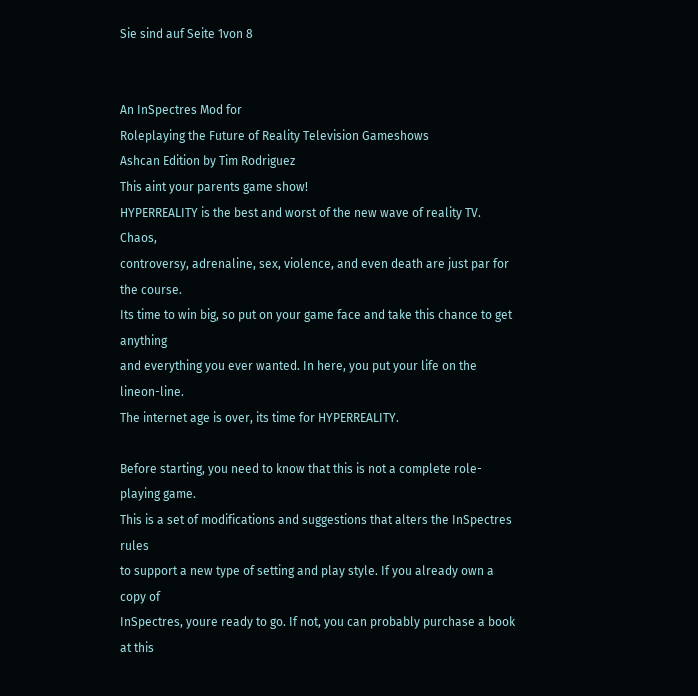Sie sind auf Seite 1von 8


An InSpectres Mod for
Roleplaying the Future of Reality Television Gameshows
Ashcan Edition by Tim Rodriguez
This aint your parents game show!
HYPERREALITY is the best and worst of the new wave of reality TV. Chaos,
controversy, adrenaline, sex, violence, and even death are just par for the course.
Its time to win big, so put on your game face and take this chance to get anything
and everything you ever wanted. In here, you put your life on the lineon-line.
The internet age is over, its time for HYPERREALITY.

Before starting, you need to know that this is not a complete role-playing game.
This is a set of modifications and suggestions that alters the InSpectres rules
to support a new type of setting and play style. If you already own a copy of
InSpectres, youre ready to go. If not, you can probably purchase a book at this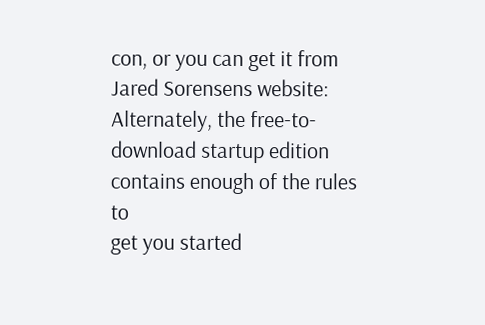con, or you can get it from Jared Sorensens website:
Alternately, the free-to-download startup edition contains enough of the rules to
get you started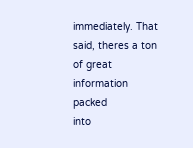immediately. That said, theres a ton of great information packed
into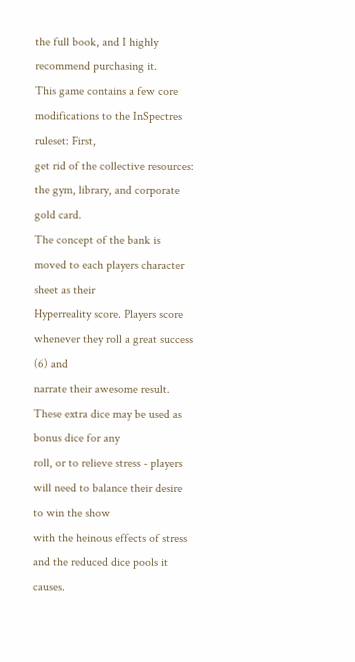the full book, and I highly recommend purchasing it.
This game contains a few core modifications to the InSpectres ruleset: First,
get rid of the collective resources: the gym, library, and corporate gold card.
The concept of the bank is moved to each players character sheet as their
Hyperreality score. Players score whenever they roll a great success (6) and
narrate their awesome result. These extra dice may be used as bonus dice for any
roll, or to relieve stress - players will need to balance their desire to win the show
with the heinous effects of stress and the reduced dice pools it causes.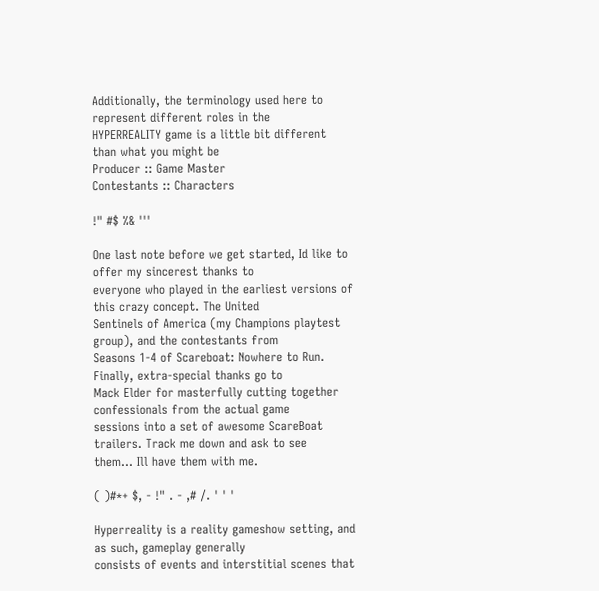Additionally, the terminology used here to represent different roles in the
HYPERREALITY game is a little bit different than what you might be
Producer :: Game Master
Contestants :: Characters

!" #$ %& '''

One last note before we get started, Id like to offer my sincerest thanks to
everyone who played in the earliest versions of this crazy concept. The United
Sentinels of America (my Champions playtest group), and the contestants from
Seasons 1-4 of Scareboat: Nowhere to Run. Finally, extra-special thanks go to
Mack Elder for masterfully cutting together confessionals from the actual game
sessions into a set of awesome ScareBoat trailers. Track me down and ask to see
them... Ill have them with me.

( )#*+ $, - !" . - ,# /. ' ' '

Hyperreality is a reality gameshow setting, and as such, gameplay generally
consists of events and interstitial scenes that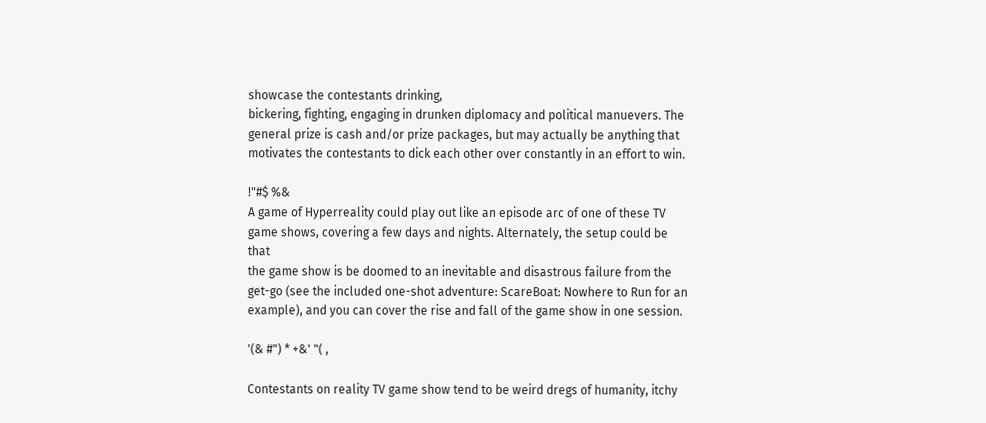showcase the contestants drinking,
bickering, fighting, engaging in drunken diplomacy and political manuevers. The
general prize is cash and/or prize packages, but may actually be anything that
motivates the contestants to dick each other over constantly in an effort to win.

!"#$ %&
A game of Hyperreality could play out like an episode arc of one of these TV
game shows, covering a few days and nights. Alternately, the setup could be that
the game show is be doomed to an inevitable and disastrous failure from the
get-go (see the included one-shot adventure: ScareBoat: Nowhere to Run for an
example), and you can cover the rise and fall of the game show in one session.

'(& #") * +&' "( ,

Contestants on reality TV game show tend to be weird dregs of humanity, itchy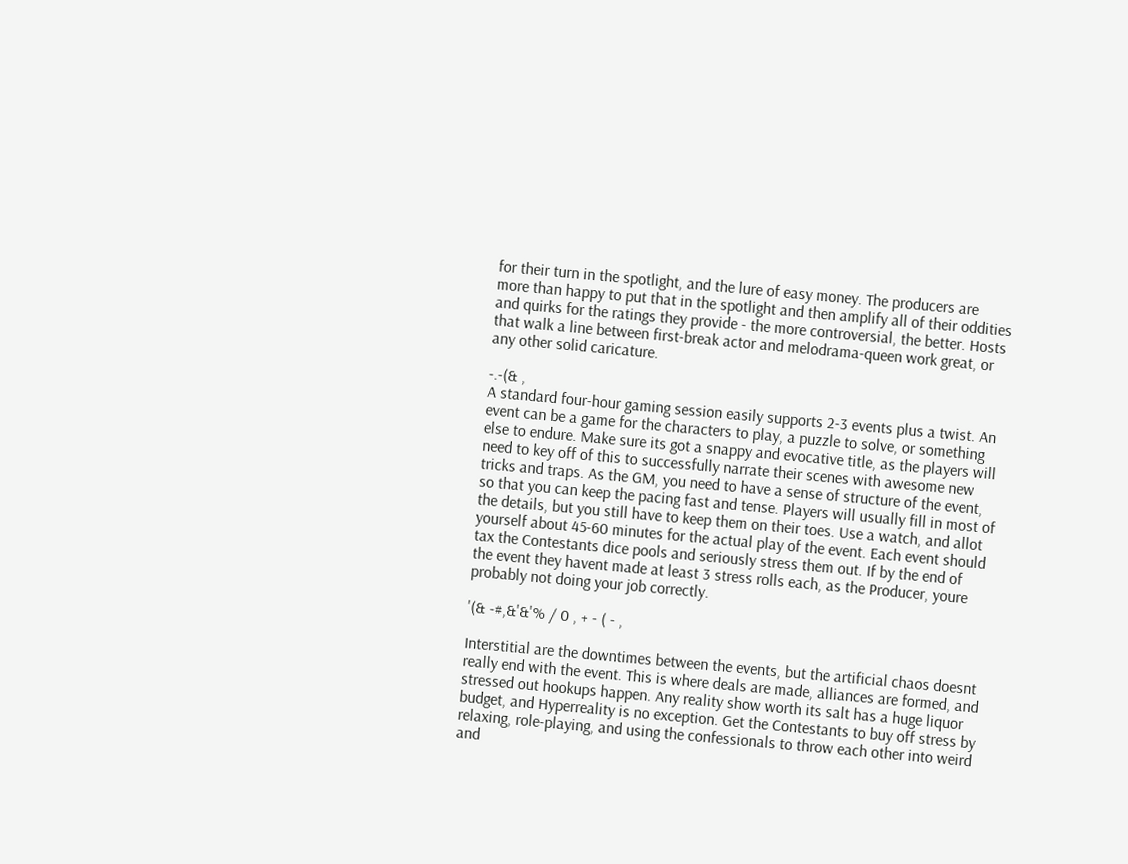for their turn in the spotlight, and the lure of easy money. The producers are
more than happy to put that in the spotlight and then amplify all of their oddities
and quirks for the ratings they provide - the more controversial, the better. Hosts
that walk a line between first-break actor and melodrama-queen work great, or
any other solid caricature.

-.-(& ,
A standard four-hour gaming session easily supports 2-3 events plus a twist. An
event can be a game for the characters to play, a puzzle to solve, or something
else to endure. Make sure its got a snappy and evocative title, as the players will
need to key off of this to successfully narrate their scenes with awesome new
tricks and traps. As the GM, you need to have a sense of structure of the event,
so that you can keep the pacing fast and tense. Players will usually fill in most of
the details, but you still have to keep them on their toes. Use a watch, and allot
yourself about 45-60 minutes for the actual play of the event. Each event should
tax the Contestants dice pools and seriously stress them out. If by the end of
the event they havent made at least 3 stress rolls each, as the Producer, youre
probably not doing your job correctly.

'(& -#,&'&'% / 0 , + - ( - ,

Interstitial are the downtimes between the events, but the artificial chaos doesnt
really end with the event. This is where deals are made, alliances are formed, and
stressed out hookups happen. Any reality show worth its salt has a huge liquor
budget, and Hyperreality is no exception. Get the Contestants to buy off stress by
relaxing, role-playing, and using the confessionals to throw each other into weird
and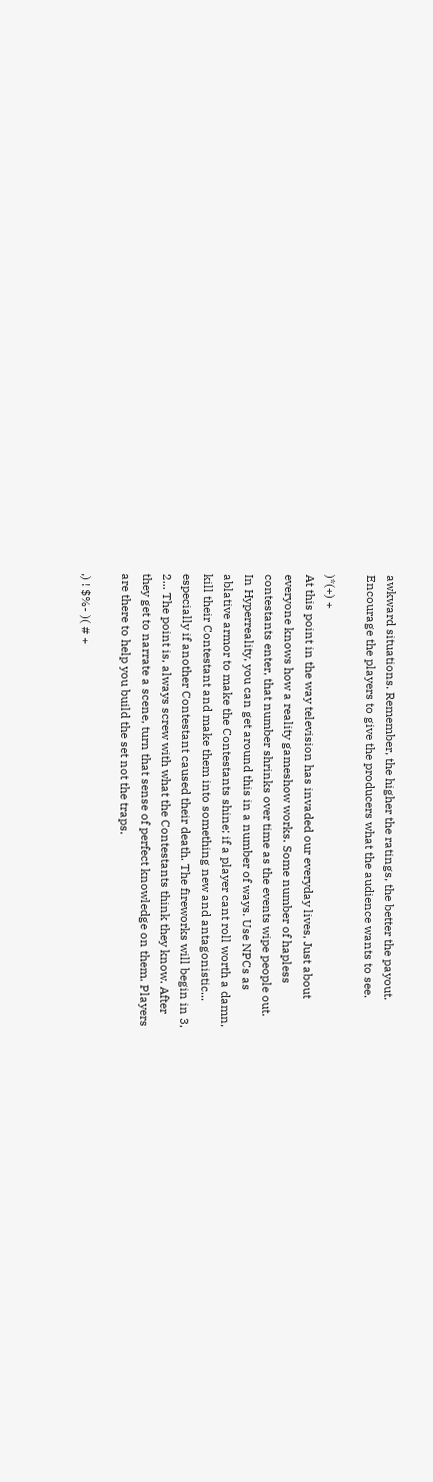awkward situations. Remember, the higher the ratings, the better the payout.
Encourage the players to give the producers what the audience wants to see.

)*(+) +
At this point in the way television has invaded our everyday lives, Just about
everyone knows how a reality gameshow works. Some number of hapless
contestants enter, that number shrinks over time as the events wipe people out.
In Hyperreality, you can get around this in a number of ways. Use NPCs as
ablative armor to make the Contestants shine; if a player cant roll worth a damn,
kill their Contestant and make them into something new and antagonistic...
especially if another Contestant caused their death. The fireworks will begin in 3,
2... The point is, always screw with what the Contestants think they know. After
they get to narrate a scene, turn that sense of perfect knowledge on them. Players
are there to help you build the set not the traps.

,) ! $%- )( # +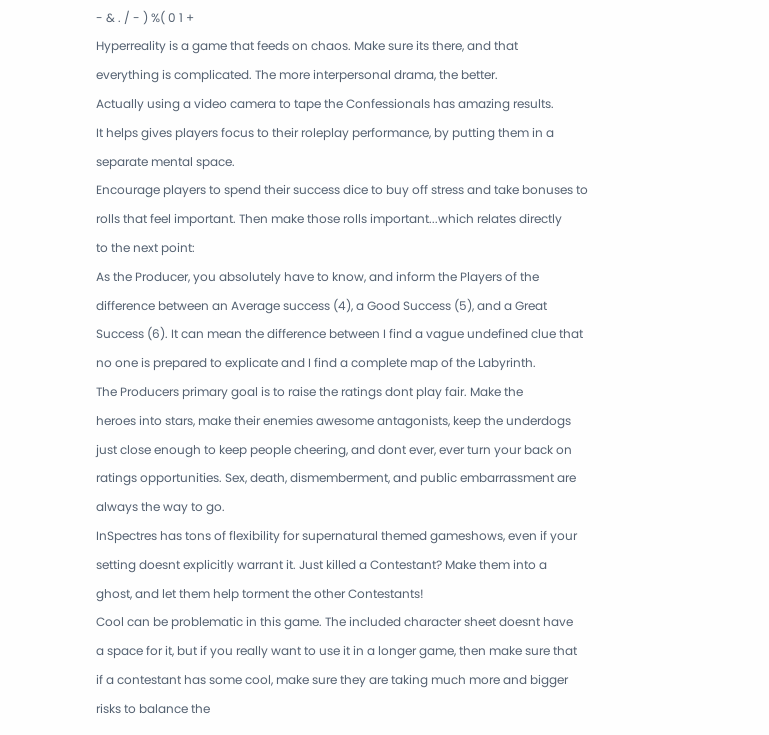- & . / - ) %( 0 1 +
Hyperreality is a game that feeds on chaos. Make sure its there, and that
everything is complicated. The more interpersonal drama, the better.
Actually using a video camera to tape the Confessionals has amazing results.
It helps gives players focus to their roleplay performance, by putting them in a
separate mental space.
Encourage players to spend their success dice to buy off stress and take bonuses to
rolls that feel important. Then make those rolls important...which relates directly
to the next point:
As the Producer, you absolutely have to know, and inform the Players of the
difference between an Average success (4), a Good Success (5), and a Great
Success (6). It can mean the difference between I find a vague undefined clue that
no one is prepared to explicate and I find a complete map of the Labyrinth.
The Producers primary goal is to raise the ratings dont play fair. Make the
heroes into stars, make their enemies awesome antagonists, keep the underdogs
just close enough to keep people cheering, and dont ever, ever turn your back on
ratings opportunities. Sex, death, dismemberment, and public embarrassment are
always the way to go.
InSpectres has tons of flexibility for supernatural themed gameshows, even if your
setting doesnt explicitly warrant it. Just killed a Contestant? Make them into a
ghost, and let them help torment the other Contestants!
Cool can be problematic in this game. The included character sheet doesnt have
a space for it, but if you really want to use it in a longer game, then make sure that
if a contestant has some cool, make sure they are taking much more and bigger
risks to balance the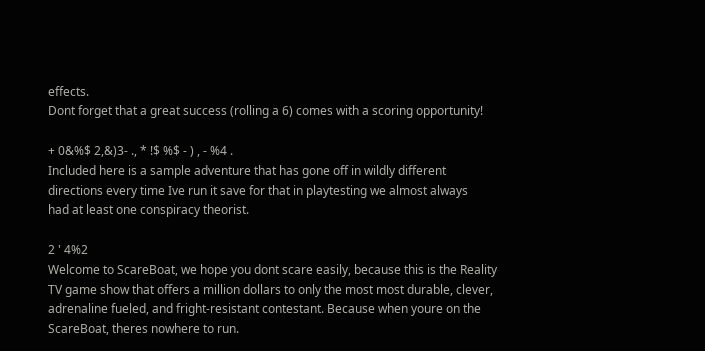effects.
Dont forget that a great success (rolling a 6) comes with a scoring opportunity!

+ 0&%$ 2,&)3- ., * !$ %$ - ) , - %4 .
Included here is a sample adventure that has gone off in wildly different
directions every time Ive run it save for that in playtesting we almost always
had at least one conspiracy theorist.

2 ' 4%2
Welcome to ScareBoat, we hope you dont scare easily, because this is the Reality
TV game show that offers a million dollars to only the most most durable, clever,
adrenaline fueled, and fright-resistant contestant. Because when youre on the
ScareBoat, theres nowhere to run.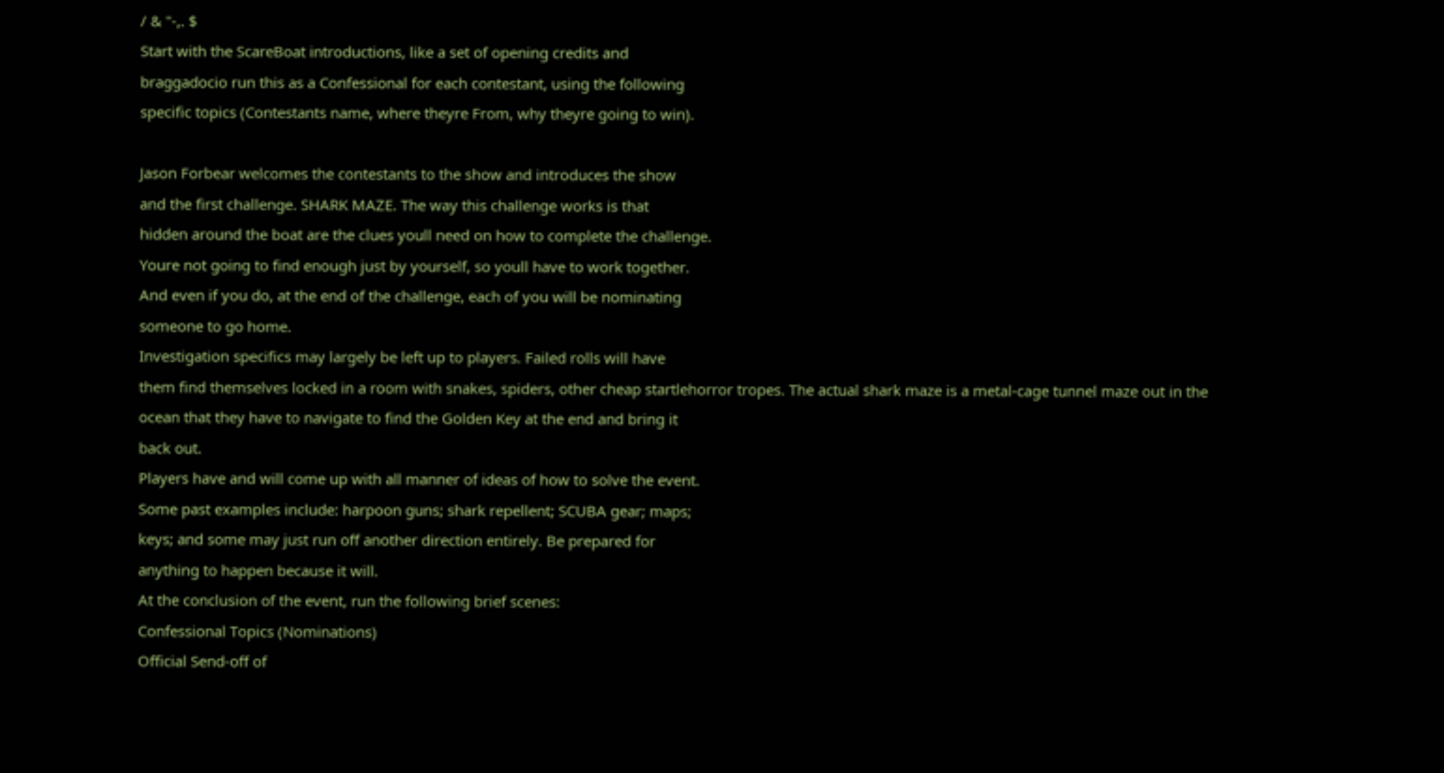/ & "-,. $
Start with the ScareBoat introductions, like a set of opening credits and
braggadocio run this as a Confessional for each contestant, using the following
specific topics (Contestants name, where theyre From, why theyre going to win).

Jason Forbear welcomes the contestants to the show and introduces the show
and the first challenge. SHARK MAZE. The way this challenge works is that
hidden around the boat are the clues youll need on how to complete the challenge.
Youre not going to find enough just by yourself, so youll have to work together.
And even if you do, at the end of the challenge, each of you will be nominating
someone to go home.
Investigation specifics may largely be left up to players. Failed rolls will have
them find themselves locked in a room with snakes, spiders, other cheap startlehorror tropes. The actual shark maze is a metal-cage tunnel maze out in the
ocean that they have to navigate to find the Golden Key at the end and bring it
back out.
Players have and will come up with all manner of ideas of how to solve the event.
Some past examples include: harpoon guns; shark repellent; SCUBA gear; maps;
keys; and some may just run off another direction entirely. Be prepared for
anything to happen because it will.
At the conclusion of the event, run the following brief scenes:
Confessional Topics (Nominations)
Official Send-off of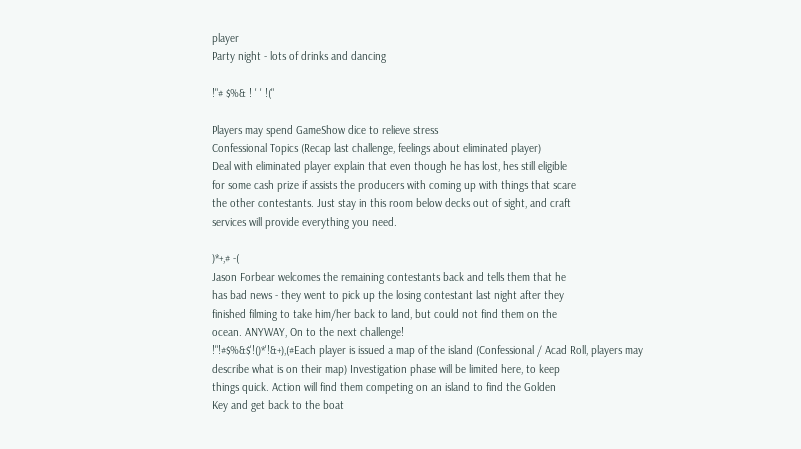player
Party night - lots of drinks and dancing

!"# $%& ! ' ' !("

Players may spend GameShow dice to relieve stress
Confessional Topics (Recap last challenge, feelings about eliminated player)
Deal with eliminated player explain that even though he has lost, hes still eligible
for some cash prize if assists the producers with coming up with things that scare
the other contestants. Just stay in this room below decks out of sight, and craft
services will provide everything you need.

)*+,# -(
Jason Forbear welcomes the remaining contestants back and tells them that he
has bad news - they went to pick up the losing contestant last night after they
finished filming to take him/her back to land, but could not find them on the
ocean. ANYWAY, On to the next challenge!
!"!#$%&$'!()*'!&+),(#Each player is issued a map of the island (Confessional / Acad Roll, players may
describe what is on their map) Investigation phase will be limited here, to keep
things quick. Action will find them competing on an island to find the Golden
Key and get back to the boat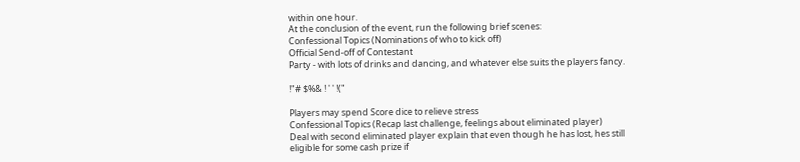within one hour.
At the conclusion of the event, run the following brief scenes:
Confessional Topics (Nominations of who to kick off)
Official Send-off of Contestant
Party - with lots of drinks and dancing, and whatever else suits the players fancy.

!"# $%& ! ' ' !("

Players may spend Score dice to relieve stress
Confessional Topics (Recap last challenge, feelings about eliminated player)
Deal with second eliminated player explain that even though he has lost, hes still
eligible for some cash prize if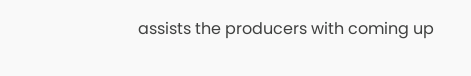assists the producers with coming up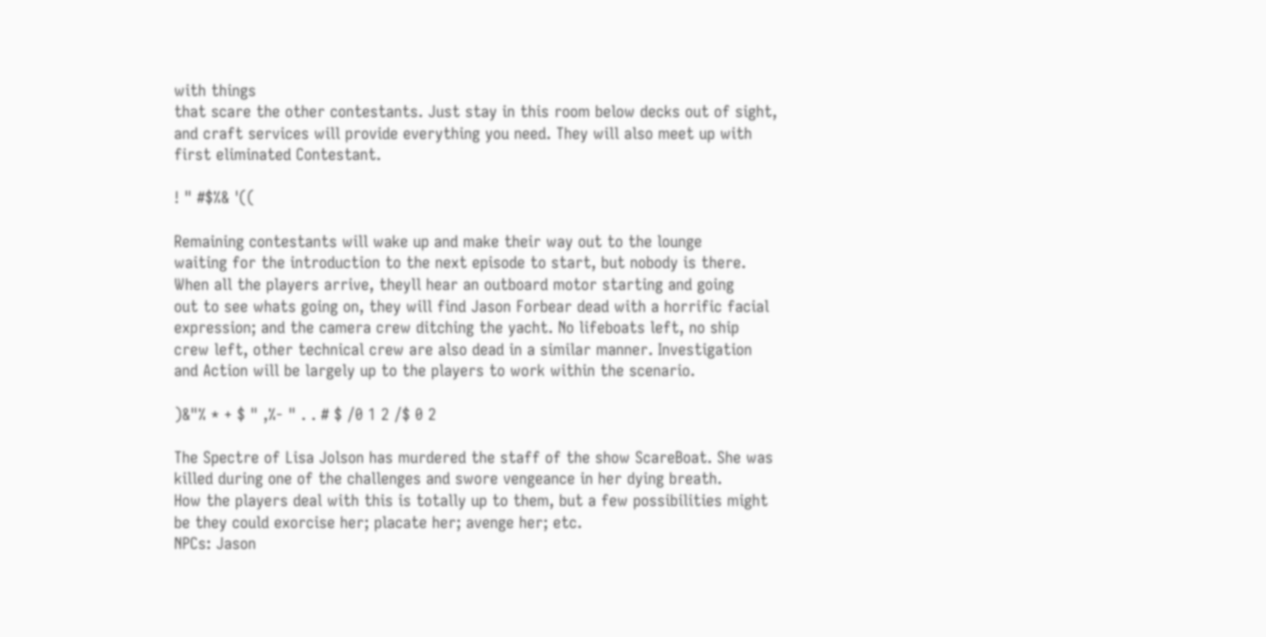with things
that scare the other contestants. Just stay in this room below decks out of sight,
and craft services will provide everything you need. They will also meet up with
first eliminated Contestant.

! " #$%& '((

Remaining contestants will wake up and make their way out to the lounge
waiting for the introduction to the next episode to start, but nobody is there.
When all the players arrive, theyll hear an outboard motor starting and going
out to see whats going on, they will find Jason Forbear dead with a horrific facial
expression; and the camera crew ditching the yacht. No lifeboats left, no ship
crew left, other technical crew are also dead in a similar manner. Investigation
and Action will be largely up to the players to work within the scenario.

)&"% * + $ " ,%- " . . # $ /0 1 2 /$ 0 2

The Spectre of Lisa Jolson has murdered the staff of the show ScareBoat. She was
killed during one of the challenges and swore vengeance in her dying breath.
How the players deal with this is totally up to them, but a few possibilities might
be they could exorcise her; placate her; avenge her; etc.
NPCs: Jason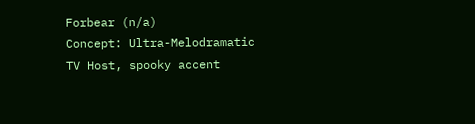Forbear (n/a)
Concept: Ultra-Melodramatic TV Host, spooky accent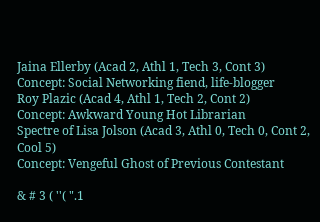Jaina Ellerby (Acad 2, Athl 1, Tech 3, Cont 3)
Concept: Social Networking fiend, life-blogger
Roy Plazic (Acad 4, Athl 1, Tech 2, Cont 2)
Concept: Awkward Young Hot Librarian
Spectre of Lisa Jolson (Acad 3, Athl 0, Tech 0, Cont 2, Cool 5)
Concept: Vengeful Ghost of Previous Contestant

& # 3 ( ''( ".1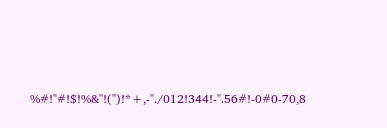%#!"#!$!%&''!(")!*+,-"./012!344!-".56#!-0#0-70,8